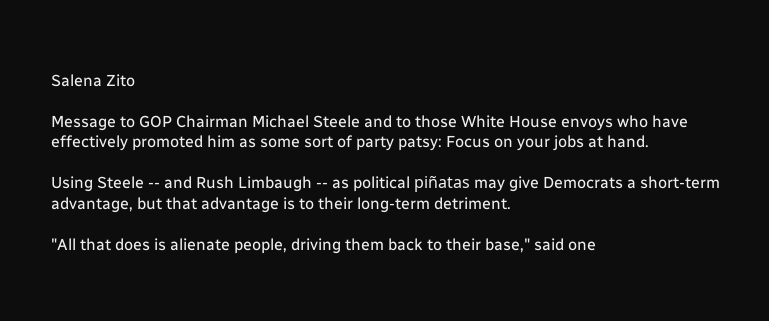Salena Zito

Message to GOP Chairman Michael Steele and to those White House envoys who have effectively promoted him as some sort of party patsy: Focus on your jobs at hand.

Using Steele -- and Rush Limbaugh -- as political piñatas may give Democrats a short-term advantage, but that advantage is to their long-term detriment.

"All that does is alienate people, driving them back to their base," said one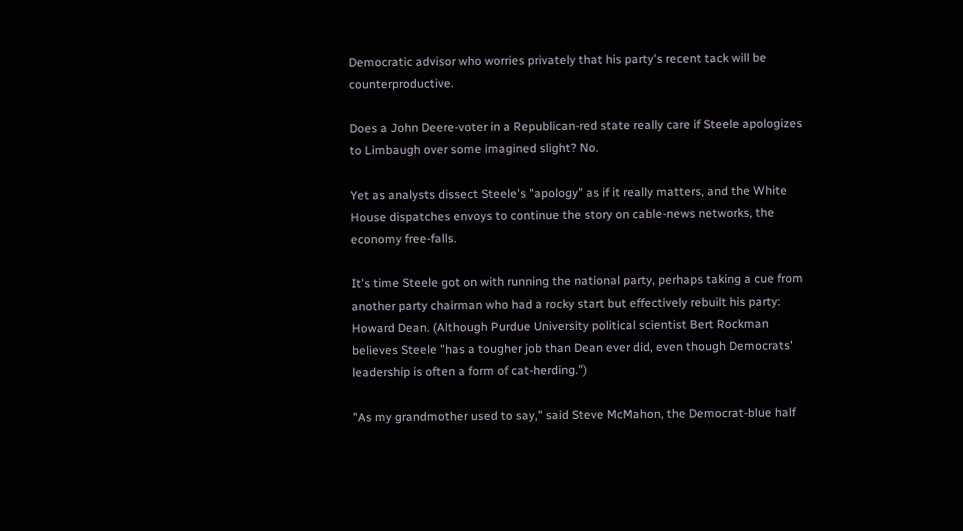Democratic advisor who worries privately that his party's recent tack will be counterproductive.

Does a John Deere-voter in a Republican-red state really care if Steele apologizes to Limbaugh over some imagined slight? No.

Yet as analysts dissect Steele's "apology" as if it really matters, and the White House dispatches envoys to continue the story on cable-news networks, the economy free-falls.

It's time Steele got on with running the national party, perhaps taking a cue from another party chairman who had a rocky start but effectively rebuilt his party: Howard Dean. (Although Purdue University political scientist Bert Rockman believes Steele "has a tougher job than Dean ever did, even though Democrats' leadership is often a form of cat-herding.")

"As my grandmother used to say," said Steve McMahon, the Democrat-blue half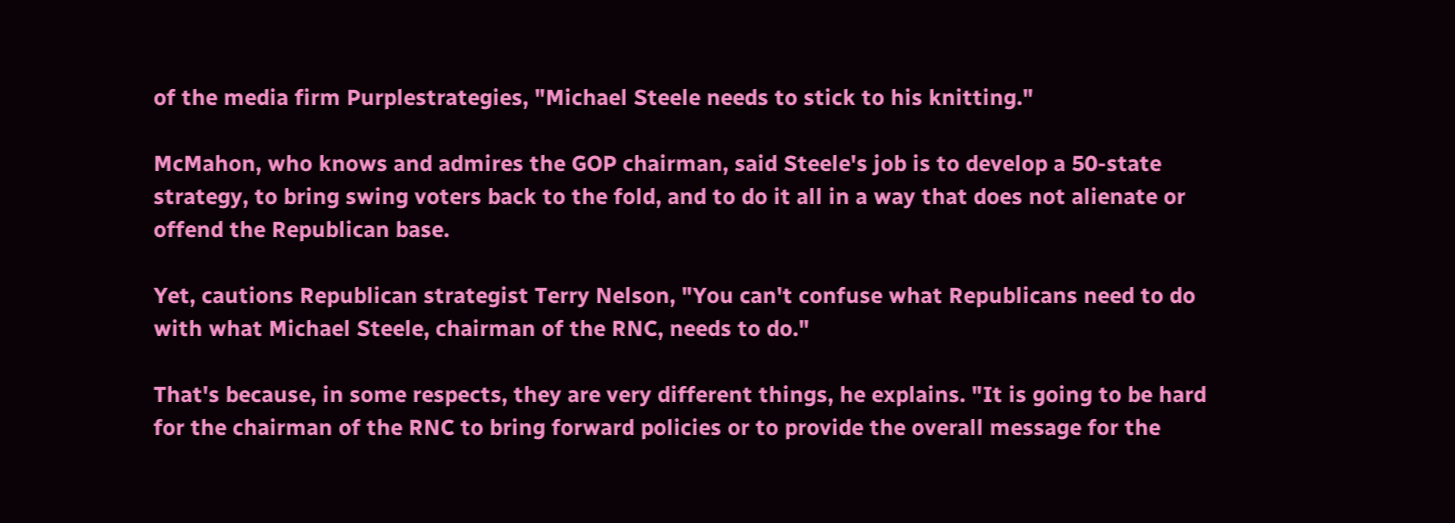of the media firm Purplestrategies, "Michael Steele needs to stick to his knitting."

McMahon, who knows and admires the GOP chairman, said Steele's job is to develop a 50-state strategy, to bring swing voters back to the fold, and to do it all in a way that does not alienate or offend the Republican base.

Yet, cautions Republican strategist Terry Nelson, "You can't confuse what Republicans need to do with what Michael Steele, chairman of the RNC, needs to do."

That's because, in some respects, they are very different things, he explains. "It is going to be hard for the chairman of the RNC to bring forward policies or to provide the overall message for the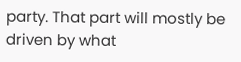party. That part will mostly be driven by what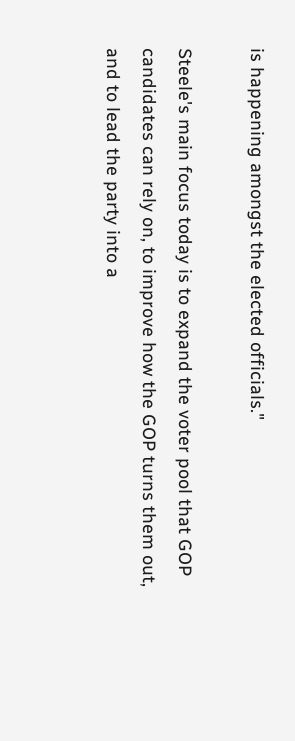is happening amongst the elected officials."

Steele's main focus today is to expand the voter pool that GOP candidates can rely on, to improve how the GOP turns them out, and to lead the party into a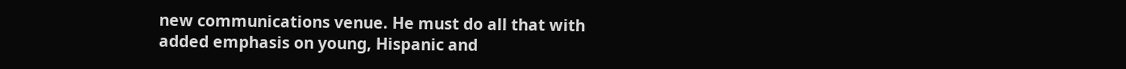new communications venue. He must do all that with added emphasis on young, Hispanic and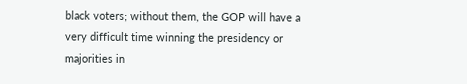black voters; without them, the GOP will have a very difficult time winning the presidency or majorities in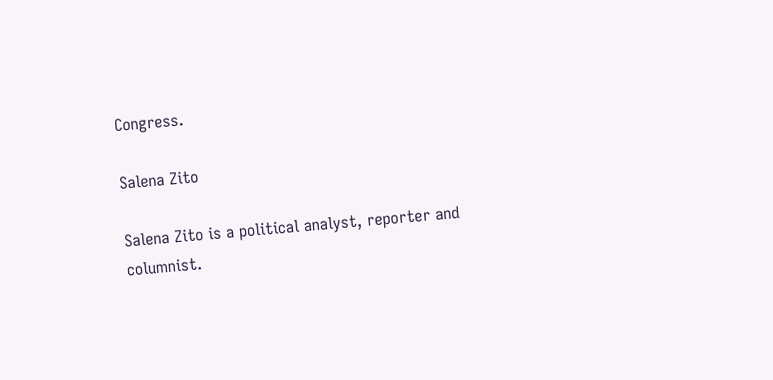Congress.

Salena Zito

Salena Zito is a political analyst, reporter and columnist.